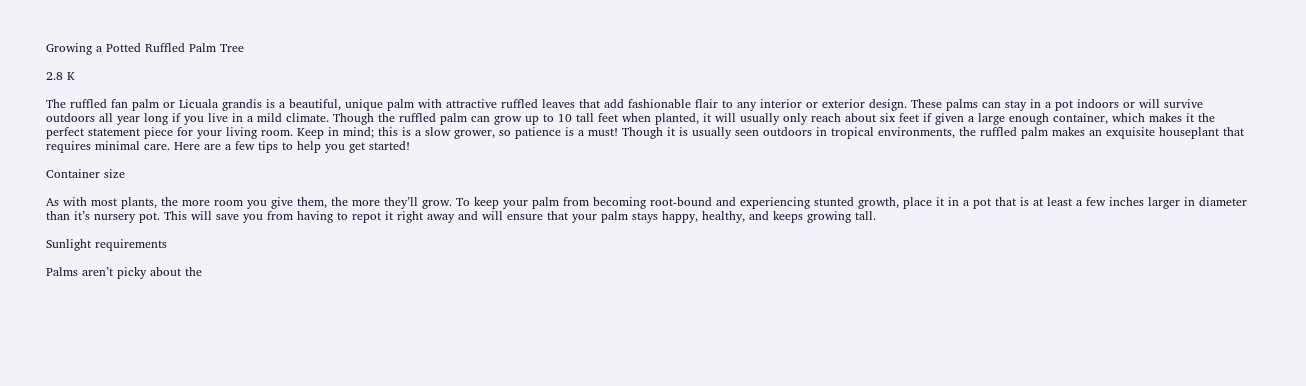Growing a Potted Ruffled Palm Tree

2.8 K

The ruffled fan palm or Licuala grandis is a beautiful, unique palm with attractive ruffled leaves that add fashionable flair to any interior or exterior design. These palms can stay in a pot indoors or will survive outdoors all year long if you live in a mild climate. Though the ruffled palm can grow up to 10 tall feet when planted, it will usually only reach about six feet if given a large enough container, which makes it the perfect statement piece for your living room. Keep in mind; this is a slow grower, so patience is a must! Though it is usually seen outdoors in tropical environments, the ruffled palm makes an exquisite houseplant that requires minimal care. Here are a few tips to help you get started!

Container size

As with most plants, the more room you give them, the more they’ll grow. To keep your palm from becoming root-bound and experiencing stunted growth, place it in a pot that is at least a few inches larger in diameter than it’s nursery pot. This will save you from having to repot it right away and will ensure that your palm stays happy, healthy, and keeps growing tall.

Sunlight requirements

Palms aren’t picky about the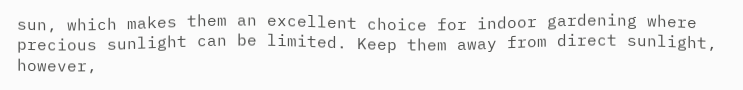sun, which makes them an excellent choice for indoor gardening where precious sunlight can be limited. Keep them away from direct sunlight, however,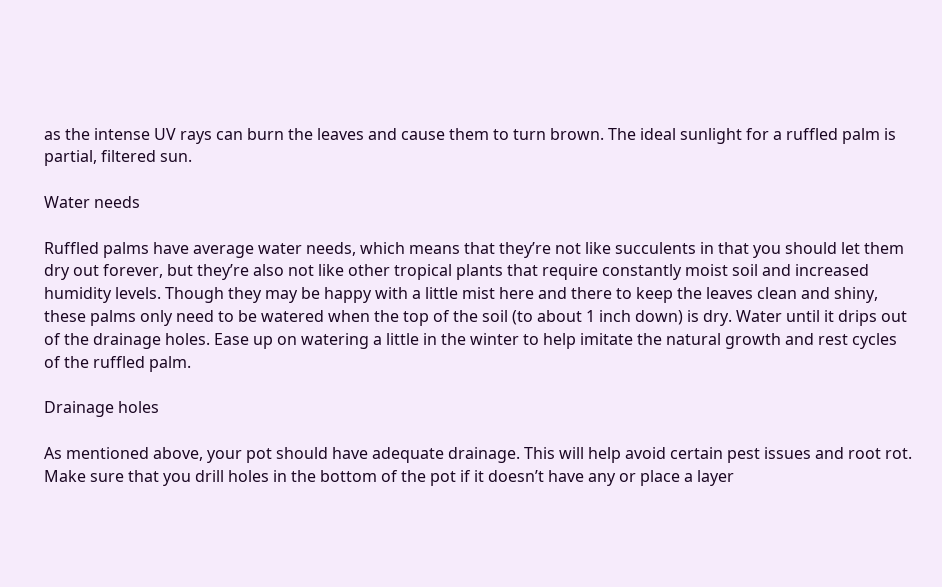as the intense UV rays can burn the leaves and cause them to turn brown. The ideal sunlight for a ruffled palm is partial, filtered sun.

Water needs

Ruffled palms have average water needs, which means that they’re not like succulents in that you should let them dry out forever, but they’re also not like other tropical plants that require constantly moist soil and increased humidity levels. Though they may be happy with a little mist here and there to keep the leaves clean and shiny, these palms only need to be watered when the top of the soil (to about 1 inch down) is dry. Water until it drips out of the drainage holes. Ease up on watering a little in the winter to help imitate the natural growth and rest cycles of the ruffled palm.

Drainage holes

As mentioned above, your pot should have adequate drainage. This will help avoid certain pest issues and root rot. Make sure that you drill holes in the bottom of the pot if it doesn’t have any or place a layer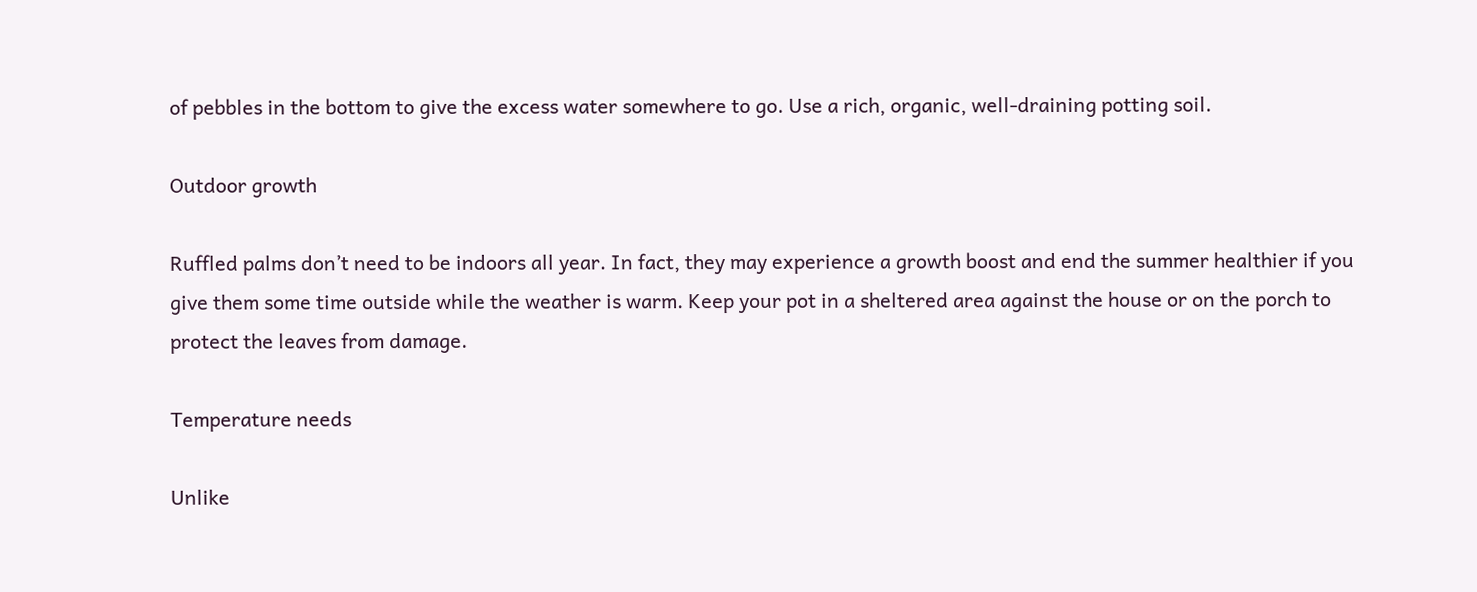of pebbles in the bottom to give the excess water somewhere to go. Use a rich, organic, well-draining potting soil.

Outdoor growth

Ruffled palms don’t need to be indoors all year. In fact, they may experience a growth boost and end the summer healthier if you give them some time outside while the weather is warm. Keep your pot in a sheltered area against the house or on the porch to protect the leaves from damage.

Temperature needs

Unlike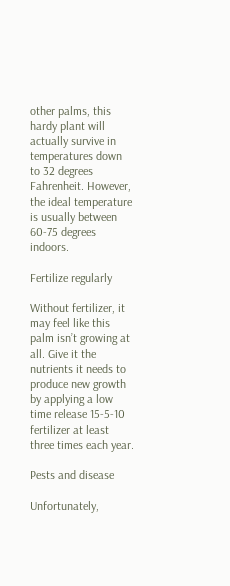other palms, this hardy plant will actually survive in temperatures down to 32 degrees Fahrenheit. However, the ideal temperature is usually between 60-75 degrees indoors.

Fertilize regularly

Without fertilizer, it may feel like this palm isn’t growing at all. Give it the nutrients it needs to produce new growth by applying a low time release 15-5-10 fertilizer at least three times each year.

Pests and disease

Unfortunately,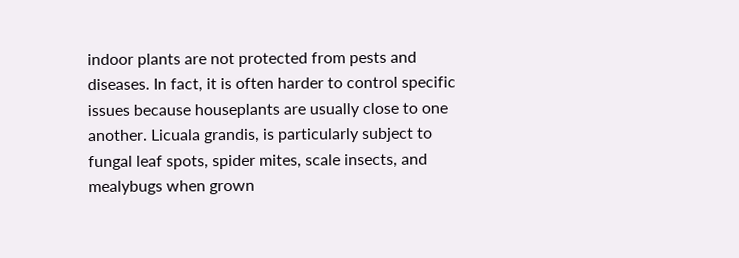indoor plants are not protected from pests and diseases. In fact, it is often harder to control specific issues because houseplants are usually close to one another. Licuala grandis, is particularly subject to fungal leaf spots, spider mites, scale insects, and mealybugs when grown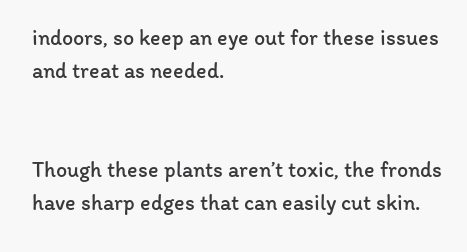indoors, so keep an eye out for these issues and treat as needed.


Though these plants aren’t toxic, the fronds have sharp edges that can easily cut skin.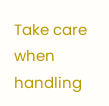Take care when handling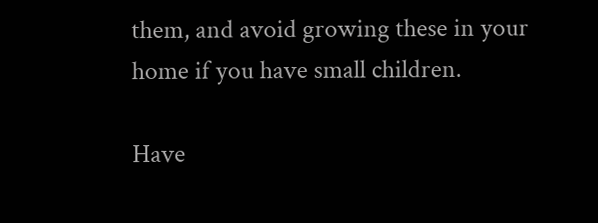them, and avoid growing these in your home if you have small children.

Have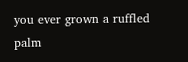you ever grown a ruffled palm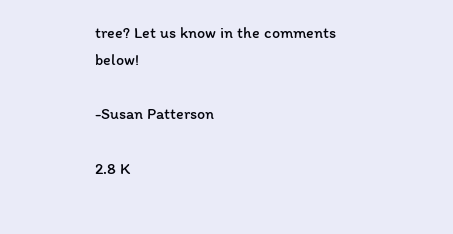tree? Let us know in the comments below!

-Susan Patterson

2.8 K